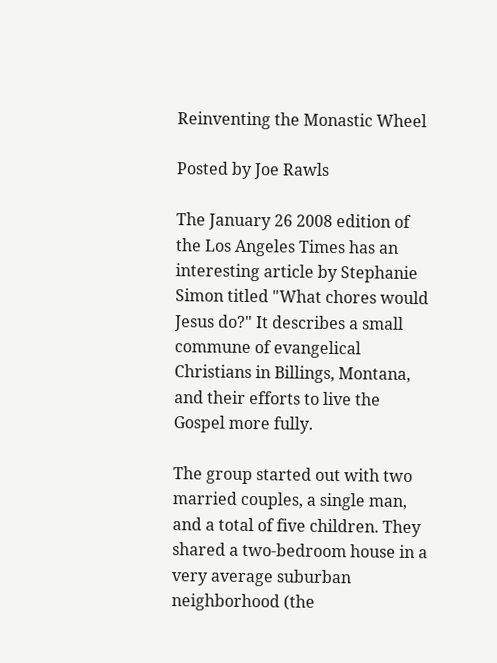Reinventing the Monastic Wheel

Posted by Joe Rawls

The January 26 2008 edition of the Los Angeles Times has an interesting article by Stephanie Simon titled "What chores would Jesus do?" It describes a small commune of evangelical Christians in Billings, Montana, and their efforts to live the Gospel more fully.

The group started out with two married couples, a single man, and a total of five children. They shared a two-bedroom house in a very average suburban neighborhood (the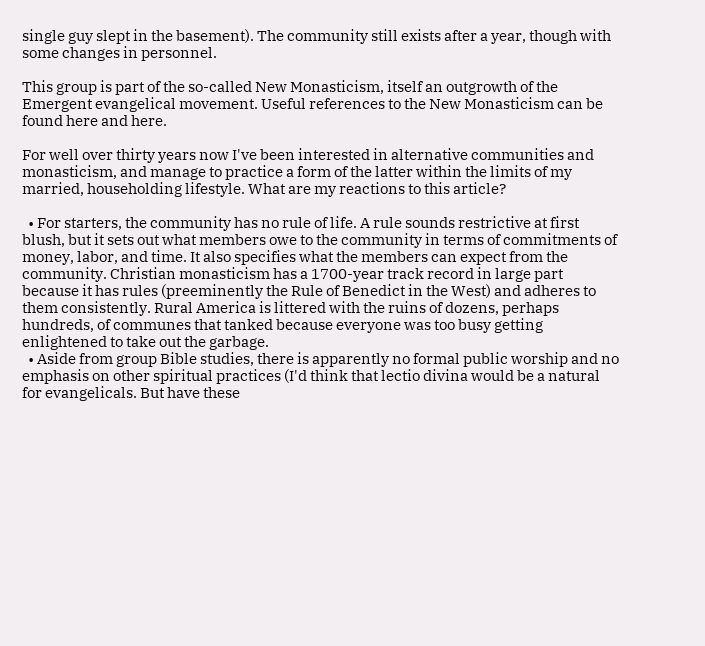single guy slept in the basement). The community still exists after a year, though with some changes in personnel.

This group is part of the so-called New Monasticism, itself an outgrowth of the Emergent evangelical movement. Useful references to the New Monasticism can be found here and here.

For well over thirty years now I've been interested in alternative communities and monasticism, and manage to practice a form of the latter within the limits of my married, householding lifestyle. What are my reactions to this article?

  • For starters, the community has no rule of life. A rule sounds restrictive at first blush, but it sets out what members owe to the community in terms of commitments of money, labor, and time. It also specifies what the members can expect from the community. Christian monasticism has a 1700-year track record in large part because it has rules (preeminently the Rule of Benedict in the West) and adheres to them consistently. Rural America is littered with the ruins of dozens, perhaps hundreds, of communes that tanked because everyone was too busy getting enlightened to take out the garbage.
  • Aside from group Bible studies, there is apparently no formal public worship and no emphasis on other spiritual practices (I'd think that lectio divina would be a natural for evangelicals. But have these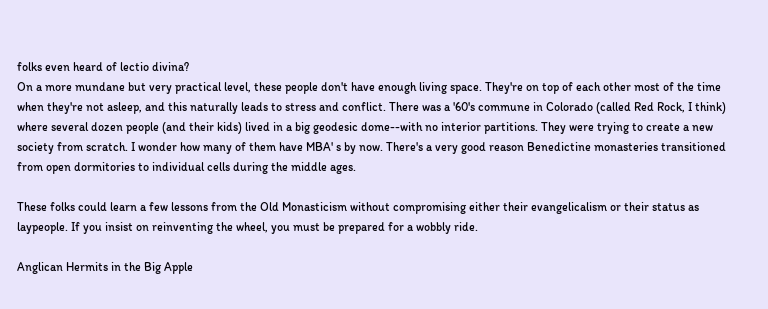folks even heard of lectio divina?
On a more mundane but very practical level, these people don't have enough living space. They're on top of each other most of the time when they're not asleep, and this naturally leads to stress and conflict. There was a '60's commune in Colorado (called Red Rock, I think) where several dozen people (and their kids) lived in a big geodesic dome--with no interior partitions. They were trying to create a new society from scratch. I wonder how many of them have MBA' s by now. There's a very good reason Benedictine monasteries transitioned from open dormitories to individual cells during the middle ages.

These folks could learn a few lessons from the Old Monasticism without compromising either their evangelicalism or their status as laypeople. If you insist on reinventing the wheel, you must be prepared for a wobbly ride.

Anglican Hermits in the Big Apple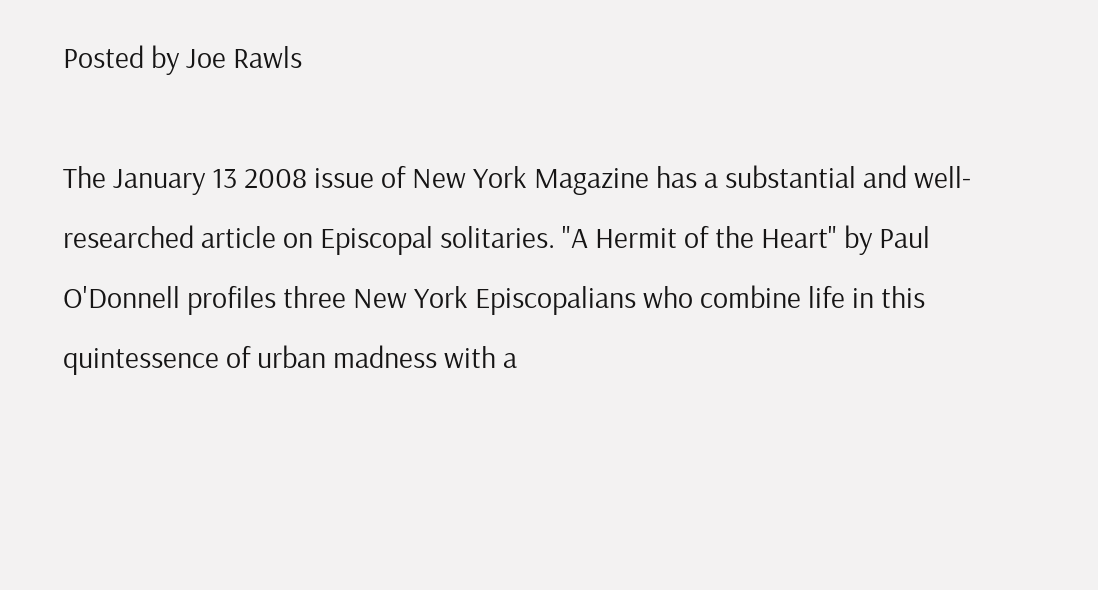Posted by Joe Rawls

The January 13 2008 issue of New York Magazine has a substantial and well-researched article on Episcopal solitaries. "A Hermit of the Heart" by Paul O'Donnell profiles three New York Episcopalians who combine life in this quintessence of urban madness with a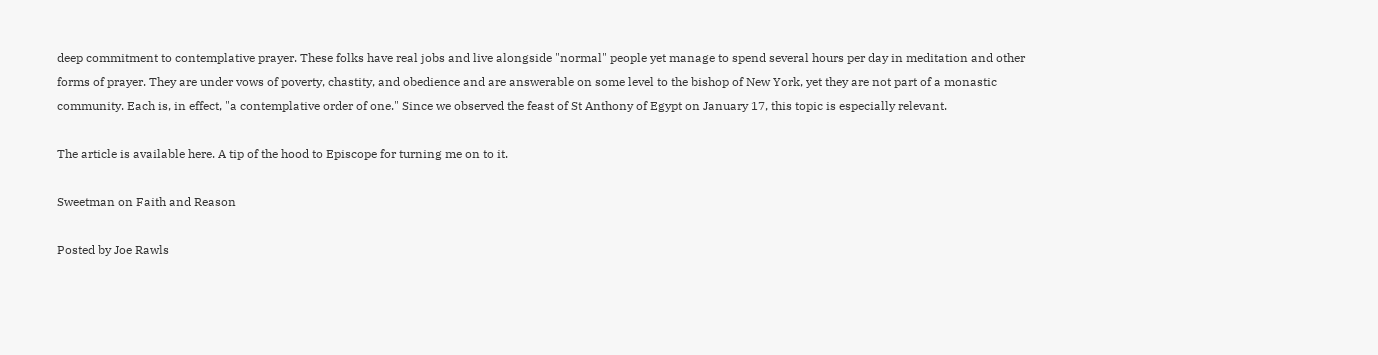deep commitment to contemplative prayer. These folks have real jobs and live alongside "normal" people yet manage to spend several hours per day in meditation and other forms of prayer. They are under vows of poverty, chastity, and obedience and are answerable on some level to the bishop of New York, yet they are not part of a monastic community. Each is, in effect, "a contemplative order of one." Since we observed the feast of St Anthony of Egypt on January 17, this topic is especially relevant.

The article is available here. A tip of the hood to Episcope for turning me on to it.

Sweetman on Faith and Reason

Posted by Joe Rawls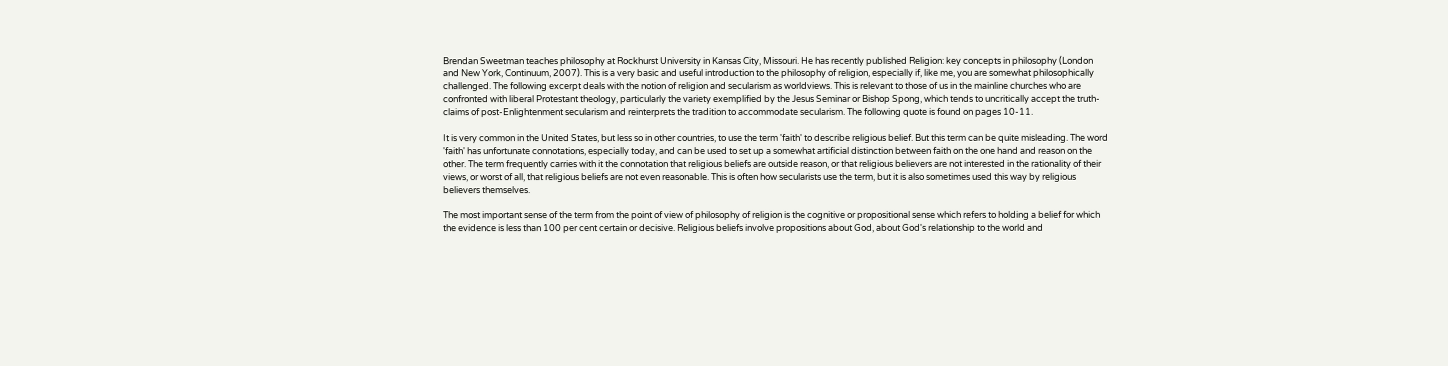Brendan Sweetman teaches philosophy at Rockhurst University in Kansas City, Missouri. He has recently published Religion: key concepts in philosophy (London and New York, Continuum, 2007). This is a very basic and useful introduction to the philosophy of religion, especially if, like me, you are somewhat philosophically challenged. The following excerpt deals with the notion of religion and secularism as worldviews. This is relevant to those of us in the mainline churches who are confronted with liberal Protestant theology, particularly the variety exemplified by the Jesus Seminar or Bishop Spong, which tends to uncritically accept the truth-claims of post-Enlightenment secularism and reinterprets the tradition to accommodate secularism. The following quote is found on pages 10-11.

It is very common in the United States, but less so in other countries, to use the term 'faith' to describe religious belief. But this term can be quite misleading. The word 'faith' has unfortunate connotations, especially today, and can be used to set up a somewhat artificial distinction between faith on the one hand and reason on the other. The term frequently carries with it the connotation that religious beliefs are outside reason, or that religious believers are not interested in the rationality of their views, or worst of all, that religious beliefs are not even reasonable. This is often how secularists use the term, but it is also sometimes used this way by religious believers themselves.

The most important sense of the term from the point of view of philosophy of religion is the cognitive or propositional sense which refers to holding a belief for which the evidence is less than 100 per cent certain or decisive. Religious beliefs involve propositions about God, about God's relationship to the world and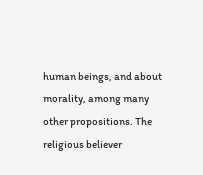human beings, and about morality, among many other propositions. The religious believer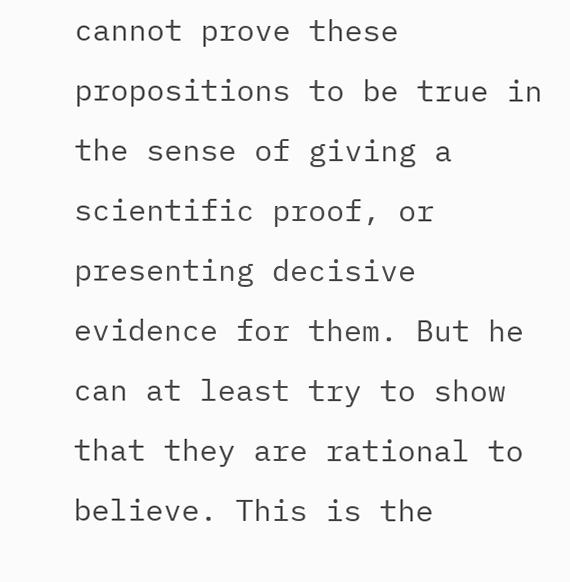cannot prove these propositions to be true in the sense of giving a scientific proof, or presenting decisive evidence for them. But he can at least try to show that they are rational to believe. This is the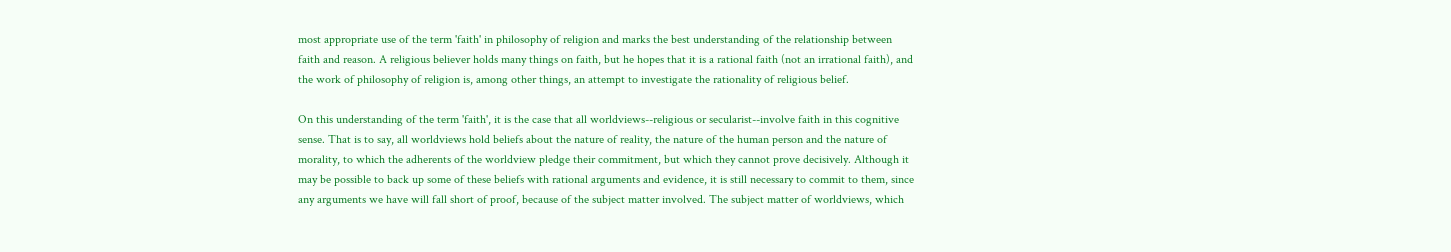most appropriate use of the term 'faith' in philosophy of religion and marks the best understanding of the relationship between faith and reason. A religious believer holds many things on faith, but he hopes that it is a rational faith (not an irrational faith), and the work of philosophy of religion is, among other things, an attempt to investigate the rationality of religious belief.

On this understanding of the term 'faith', it is the case that all worldviews--religious or secularist--involve faith in this cognitive sense. That is to say, all worldviews hold beliefs about the nature of reality, the nature of the human person and the nature of morality, to which the adherents of the worldview pledge their commitment, but which they cannot prove decisively. Although it may be possible to back up some of these beliefs with rational arguments and evidence, it is still necessary to commit to them, since any arguments we have will fall short of proof, because of the subject matter involved. The subject matter of worldviews, which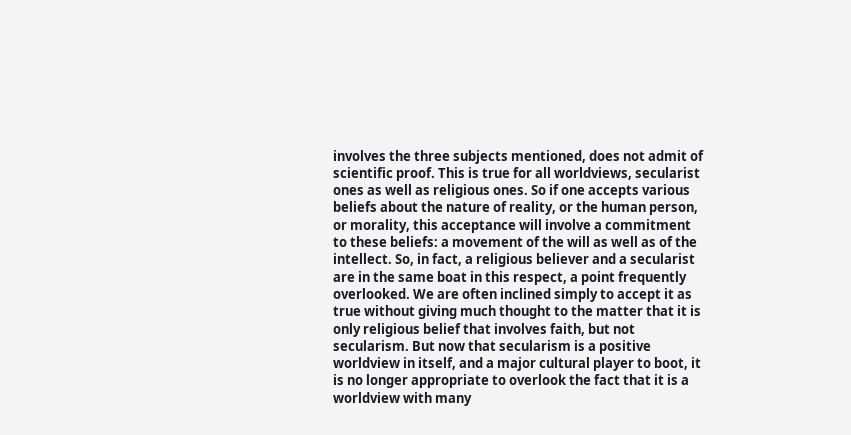involves the three subjects mentioned, does not admit of scientific proof. This is true for all worldviews, secularist ones as well as religious ones. So if one accepts various beliefs about the nature of reality, or the human person, or morality, this acceptance will involve a commitment to these beliefs: a movement of the will as well as of the intellect. So, in fact, a religious believer and a secularist are in the same boat in this respect, a point frequently overlooked. We are often inclined simply to accept it as true without giving much thought to the matter that it is only religious belief that involves faith, but not secularism. But now that secularism is a positive worldview in itself, and a major cultural player to boot, it is no longer appropriate to overlook the fact that it is a worldview with many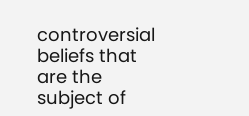controversial beliefs that are the subject of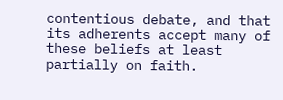contentious debate, and that its adherents accept many of these beliefs at least partially on faith.